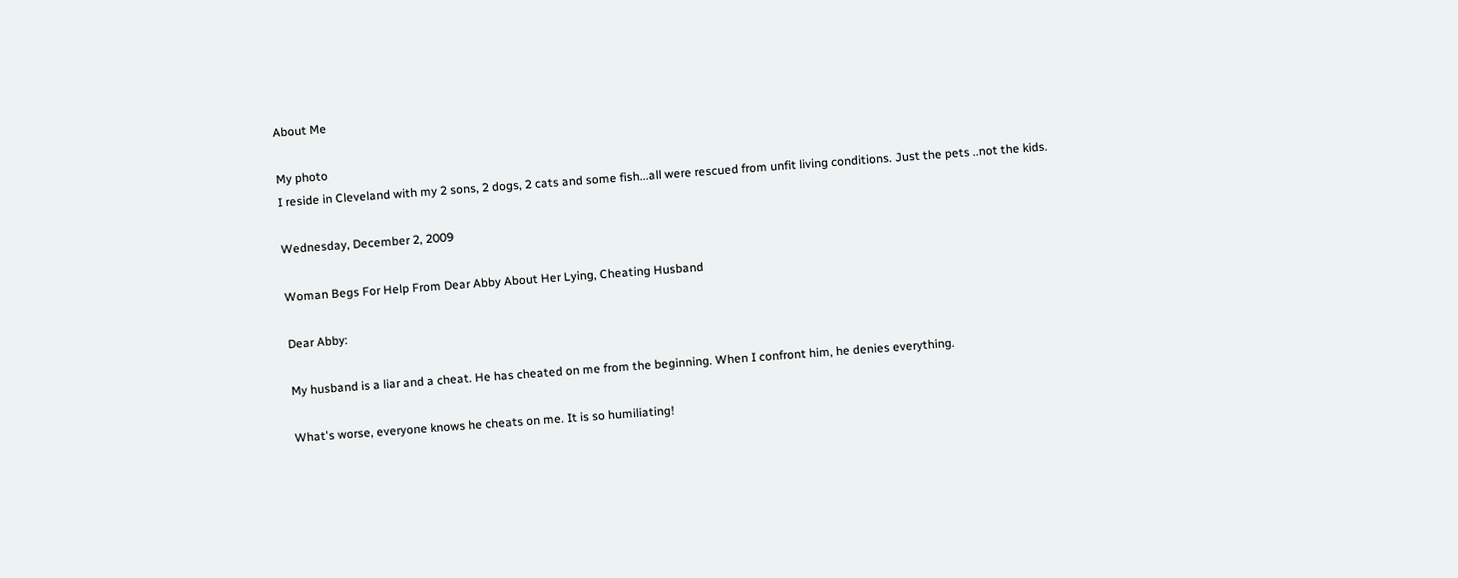About Me

My photo
I reside in Cleveland with my 2 sons, 2 dogs, 2 cats and some fish...all were rescued from unfit living conditions. Just the pets ..not the kids.

Wednesday, December 2, 2009

Woman Begs For Help From Dear Abby About Her Lying, Cheating Husband

Dear Abby:

My husband is a liar and a cheat. He has cheated on me from the beginning. When I confront him, he denies everything.

What's worse, everyone knows he cheats on me. It is so humiliating!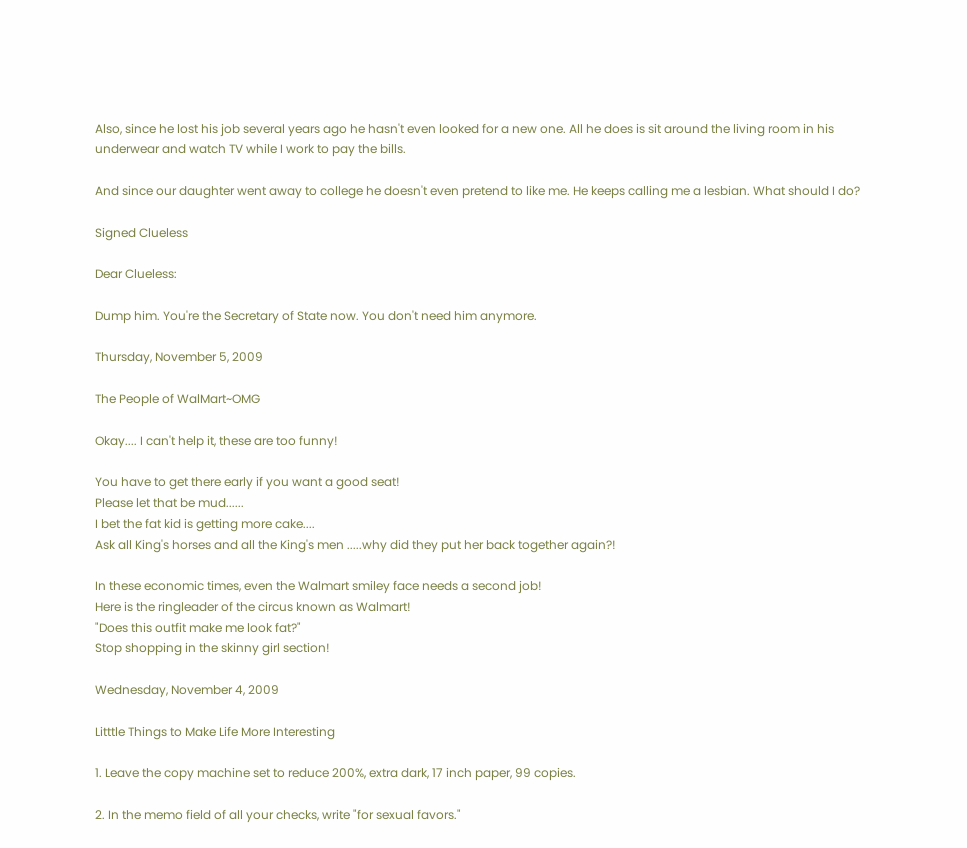Also, since he lost his job several years ago he hasn't even looked for a new one. All he does is sit around the living room in his underwear and watch TV while I work to pay the bills.

And since our daughter went away to college he doesn't even pretend to like me. He keeps calling me a lesbian. What should I do?

Signed Clueless

Dear Clueless:

Dump him. You're the Secretary of State now. You don't need him anymore.

Thursday, November 5, 2009

The People of WalMart~OMG

Okay.... I can't help it, these are too funny!

You have to get there early if you want a good seat!
Please let that be mud......
I bet the fat kid is getting more cake....
Ask all King's horses and all the King's men .....why did they put her back together again?!

In these economic times, even the Walmart smiley face needs a second job!
Here is the ringleader of the circus known as Walmart!
"Does this outfit make me look fat?"
Stop shopping in the skinny girl section!

Wednesday, November 4, 2009

Litttle Things to Make Life More Interesting

1. Leave the copy machine set to reduce 200%, extra dark, 17 inch paper, 99 copies.

2. In the memo field of all your checks, write "for sexual favors."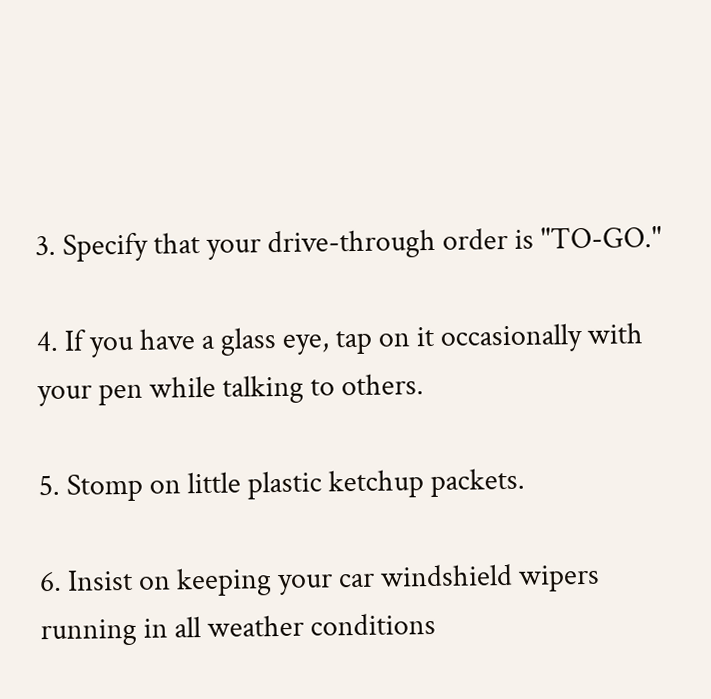3. Specify that your drive-through order is "TO-GO."

4. If you have a glass eye, tap on it occasionally with your pen while talking to others.

5. Stomp on little plastic ketchup packets.

6. Insist on keeping your car windshield wipers running in all weather conditions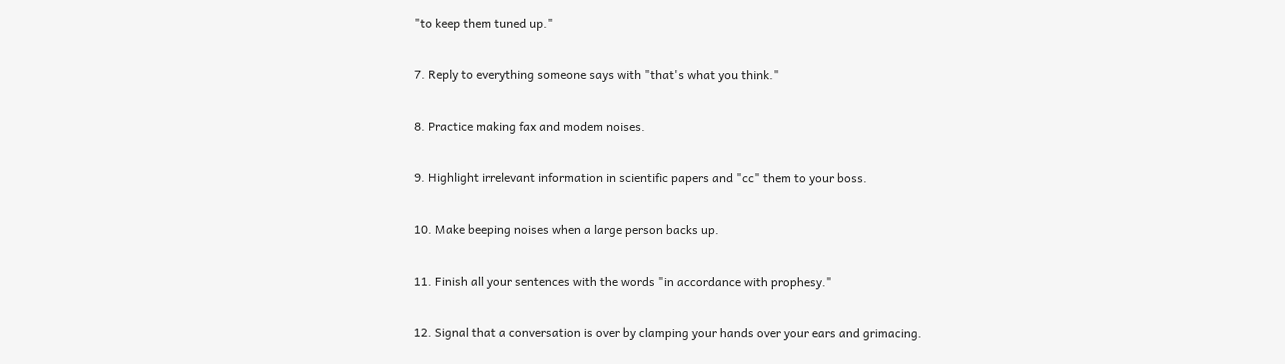"to keep them tuned up."

7. Reply to everything someone says with "that's what you think."

8. Practice making fax and modem noises.

9. Highlight irrelevant information in scientific papers and "cc" them to your boss.

10. Make beeping noises when a large person backs up.

11. Finish all your sentences with the words "in accordance with prophesy."

12. Signal that a conversation is over by clamping your hands over your ears and grimacing.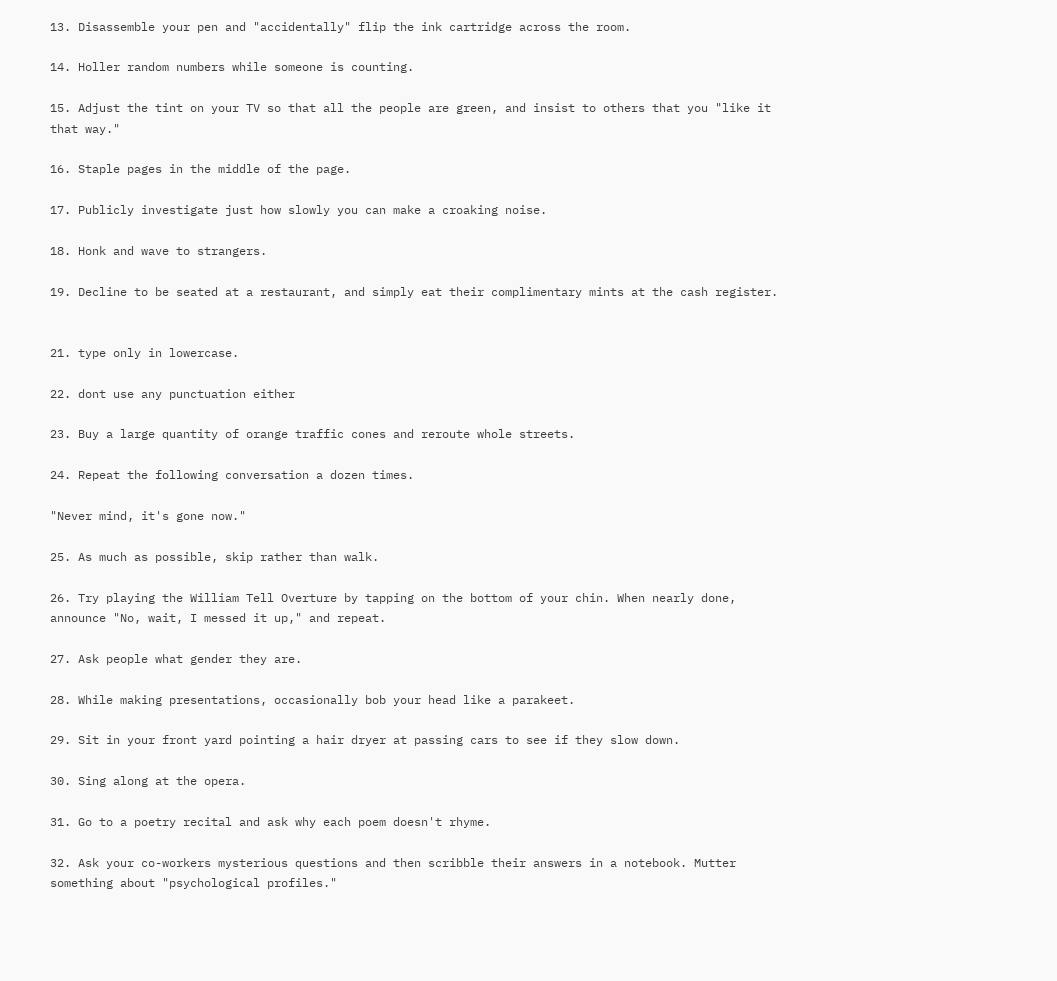13. Disassemble your pen and "accidentally" flip the ink cartridge across the room.

14. Holler random numbers while someone is counting.

15. Adjust the tint on your TV so that all the people are green, and insist to others that you "like it
that way."

16. Staple pages in the middle of the page.

17. Publicly investigate just how slowly you can make a croaking noise.

18. Honk and wave to strangers.

19. Decline to be seated at a restaurant, and simply eat their complimentary mints at the cash register.


21. type only in lowercase.

22. dont use any punctuation either

23. Buy a large quantity of orange traffic cones and reroute whole streets.

24. Repeat the following conversation a dozen times.

"Never mind, it's gone now."

25. As much as possible, skip rather than walk.

26. Try playing the William Tell Overture by tapping on the bottom of your chin. When nearly done, announce "No, wait, I messed it up," and repeat.

27. Ask people what gender they are.

28. While making presentations, occasionally bob your head like a parakeet.

29. Sit in your front yard pointing a hair dryer at passing cars to see if they slow down.

30. Sing along at the opera.

31. Go to a poetry recital and ask why each poem doesn't rhyme.

32. Ask your co-workers mysterious questions and then scribble their answers in a notebook. Mutter
something about "psychological profiles."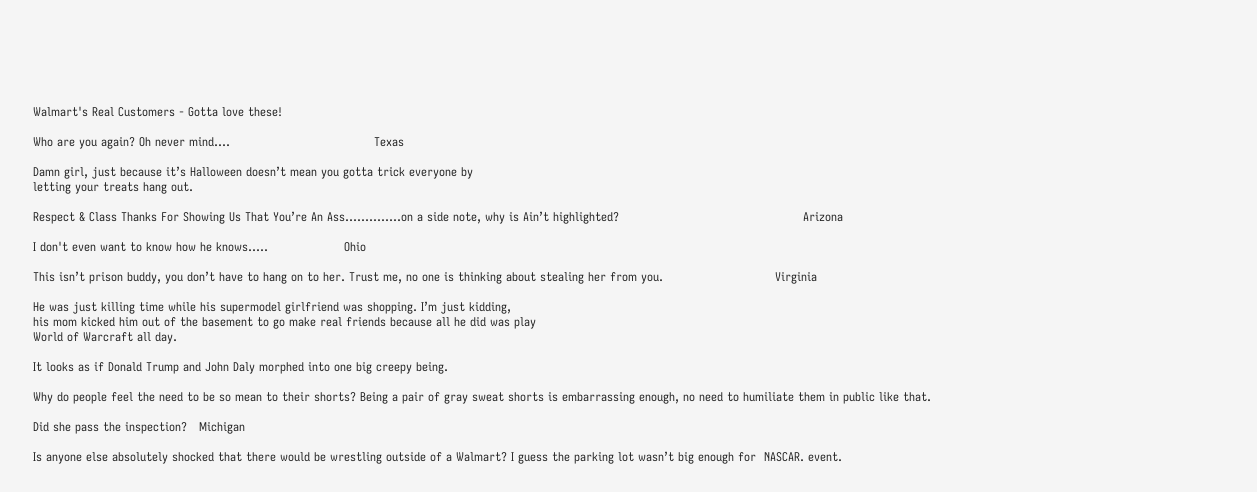Walmart's Real Customers - Gotta love these!

Who are you again? Oh never mind....                                    Texas

Damn girl, just because it’s Halloween doesn’t mean you gotta trick everyone by
letting your treats hang out.

Respect & Class Thanks For Showing Us That You’re An Ass…………..on a side note, why is Ain’t highlighted?                                              Arizona

I don't even want to know how he knows.....                   Ohio

This isn’t prison buddy, you don’t have to hang on to her. Trust me, no one is thinking about stealing her from you.                            Virginia

He was just killing time while his supermodel girlfriend was shopping. I’m just kidding,
his mom kicked him out of the basement to go make real friends because all he did was play
World of Warcraft all day.

It looks as if Donald Trump and John Daly morphed into one big creepy being.

Why do people feel the need to be so mean to their shorts? Being a pair of gray sweat shorts is embarrassing enough, no need to humiliate them in public like that.

Did she pass the inspection?   Michigan

Is anyone else absolutely shocked that there would be wrestling outside of a Walmart? I guess the parking lot wasn’t big enough for  NASCAR. event.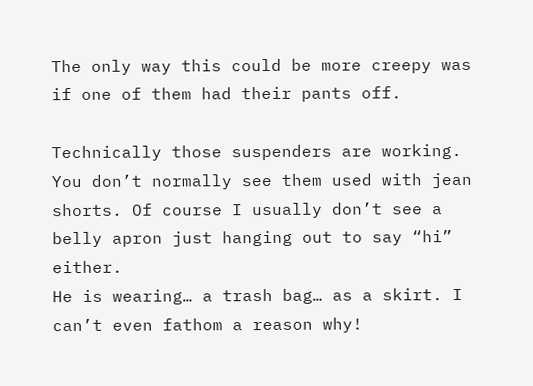The only way this could be more creepy was if one of them had their pants off.

Technically those suspenders are working. You don’t normally see them used with jean shorts. Of course I usually don’t see a belly apron just hanging out to say “hi” either.
He is wearing… a trash bag… as a skirt. I can’t even fathom a reason why!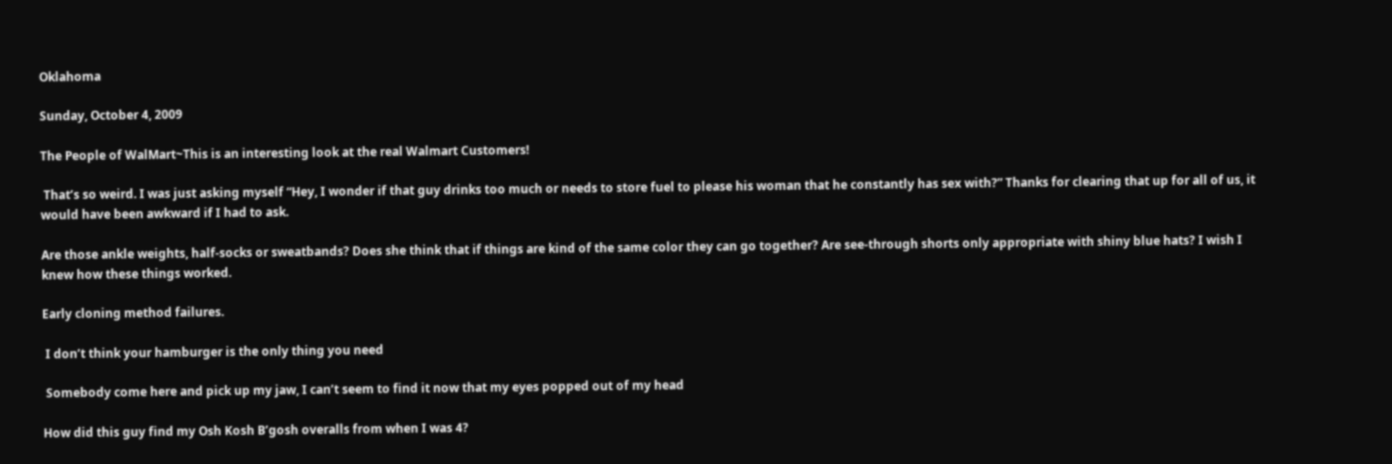Oklahoma

Sunday, October 4, 2009

The People of WalMart~This is an interesting look at the real Walmart Customers!

 That’s so weird. I was just asking myself “Hey, I wonder if that guy drinks too much or needs to store fuel to please his woman that he constantly has sex with?” Thanks for clearing that up for all of us, it would have been awkward if I had to ask.

Are those ankle weights, half-socks or sweatbands? Does she think that if things are kind of the same color they can go together? Are see-through shorts only appropriate with shiny blue hats? I wish I knew how these things worked.

Early cloning method failures.

 I don’t think your hamburger is the only thing you need

 Somebody come here and pick up my jaw, I can’t seem to find it now that my eyes popped out of my head

How did this guy find my Osh Kosh B’gosh overalls from when I was 4?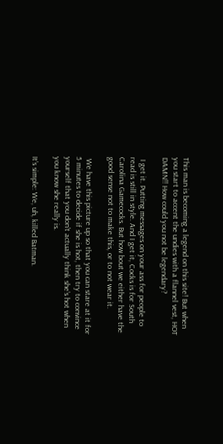This man is becoming a legend on this site! But when you start to accent the undies with a flannel vest, HOT DAMN!! How could you not be legendary?

 I get it. Putting messages on your ass for people to read is still in style. And I get it, Cocks is for South Carolina Gamecocks. But how bout we either have the good sense not to make this, or to not wear it.

 We have this picture up so that you can stare at it for 5 minutes to decide if she is hot, then try to convince yourself that you don’t actually think she’s hot when you know she really is.

It’s simple: We, uh, killed Batman.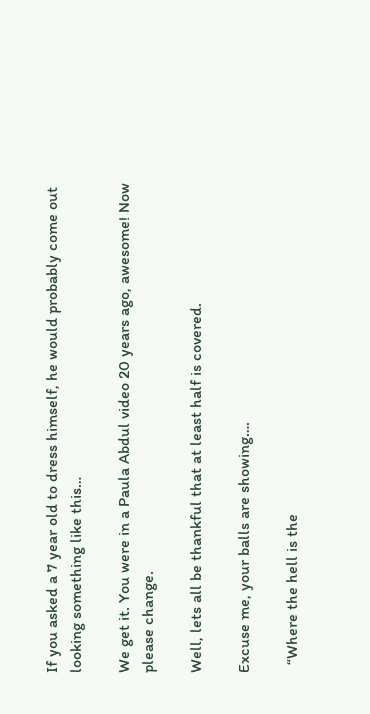If you asked a 7 year old to dress himself, he would probably come out looking something like this…

We get it. You were in a Paula Abdul video 20 years ago, awesome! Now please change.

Well, lets all be thankful that at least half is covered.

Excuse me, your balls are showing….

  “Where the hell is the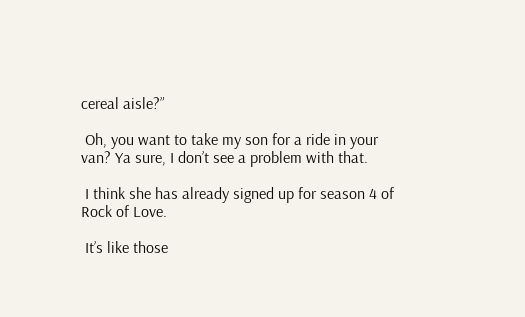cereal aisle?”

 Oh, you want to take my son for a ride in your van? Ya sure, I don’t see a problem with that.

 I think she has already signed up for season 4 of Rock of Love.

 It’s like those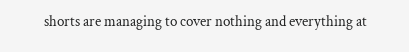shorts are managing to cover nothing and everything at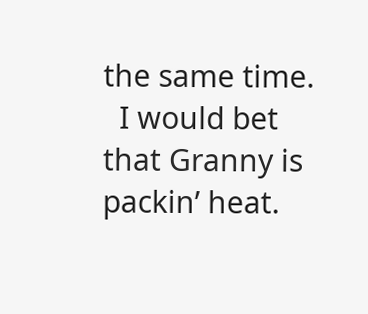the same time.
  I would bet that Granny is packin’ heat.